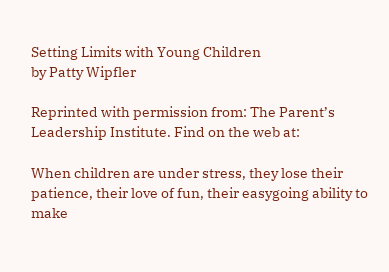Setting Limits with Young Children
by Patty Wipfler

Reprinted with permission from: The Parent’s Leadership Institute. Find on the web at:

When children are under stress, they lose their patience, their love of fun, their easygoing ability to make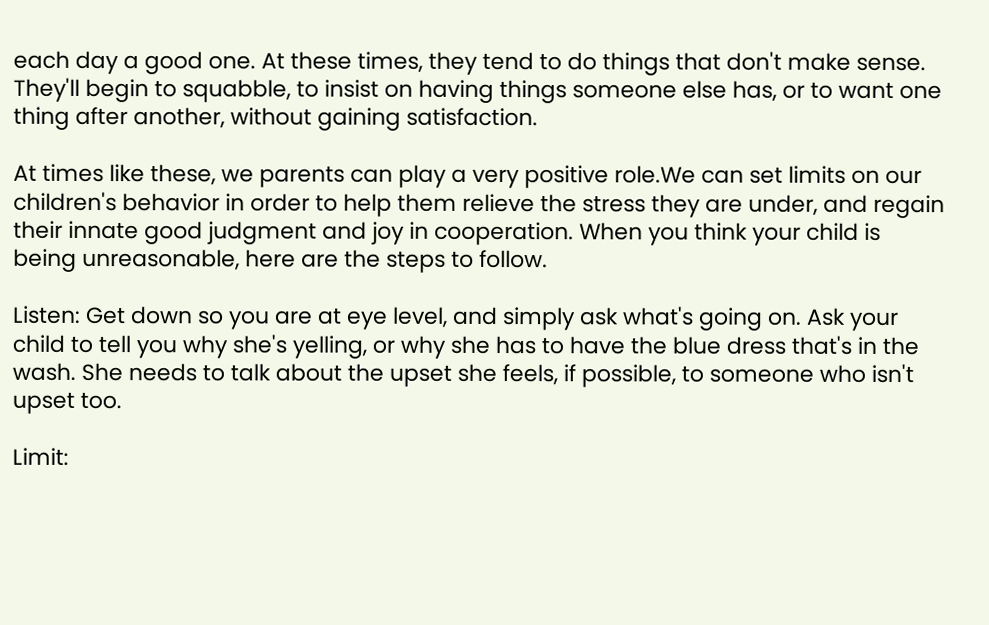each day a good one. At these times, they tend to do things that don't make sense. They'll begin to squabble, to insist on having things someone else has, or to want one thing after another, without gaining satisfaction.

At times like these, we parents can play a very positive role.We can set limits on our children's behavior in order to help them relieve the stress they are under, and regain their innate good judgment and joy in cooperation. When you think your child is being unreasonable, here are the steps to follow.

Listen: Get down so you are at eye level, and simply ask what's going on. Ask your child to tell you why she's yelling, or why she has to have the blue dress that's in the wash. She needs to talk about the upset she feels, if possible, to someone who isn't upset too.

Limit: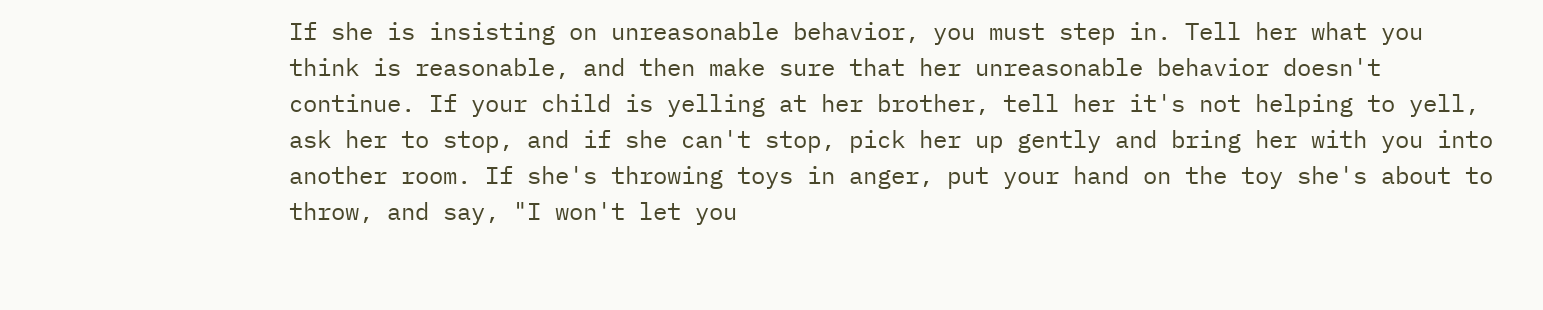If she is insisting on unreasonable behavior, you must step in. Tell her what you think is reasonable, and then make sure that her unreasonable behavior doesn't continue. If your child is yelling at her brother, tell her it's not helping to yell, ask her to stop, and if she can't stop, pick her up gently and bring her with you into another room. If she's throwing toys in anger, put your hand on the toy she's about to throw, and say, "I won't let you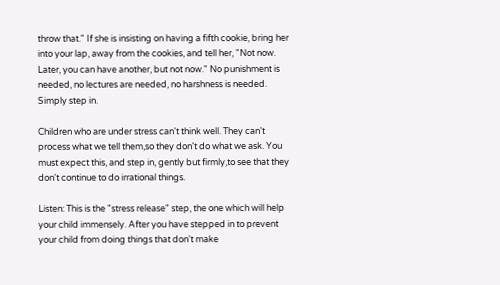throw that." If she is insisting on having a fifth cookie, bring her into your lap, away from the cookies, and tell her, "Not now. Later, you can have another, but not now." No punishment is needed, no lectures are needed, no harshness is needed. Simply step in.

Children who are under stress can't think well. They can't process what we tell them,so they don't do what we ask. You must expect this, and step in, gently but firmly,to see that they don't continue to do irrational things.

Listen: This is the "stress release" step, the one which will help your child immensely. After you have stepped in to prevent your child from doing things that don't make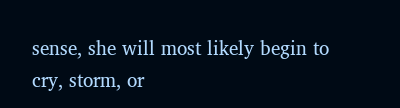sense, she will most likely begin to cry, storm, or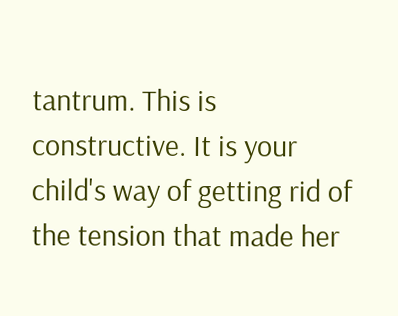tantrum. This is constructive. It is your child's way of getting rid of the tension that made her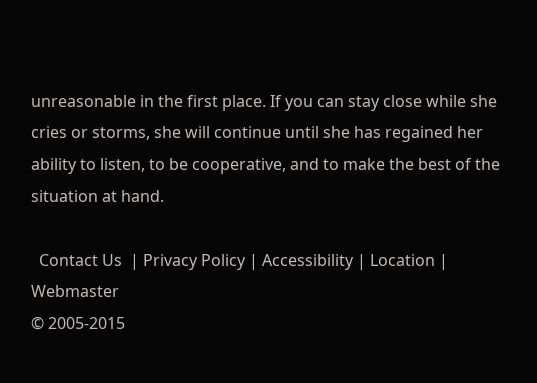unreasonable in the first place. If you can stay close while she cries or storms, she will continue until she has regained her ability to listen, to be cooperative, and to make the best of the situation at hand.

  Contact Us  | Privacy Policy | Accessibility | Location | Webmaster
© 2005-2015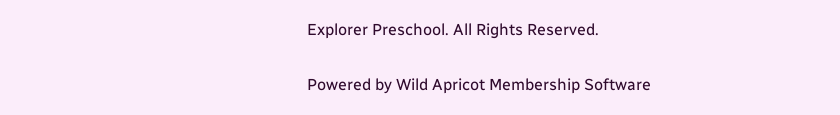Explorer Preschool. All Rights Reserved.

Powered by Wild Apricot Membership Software